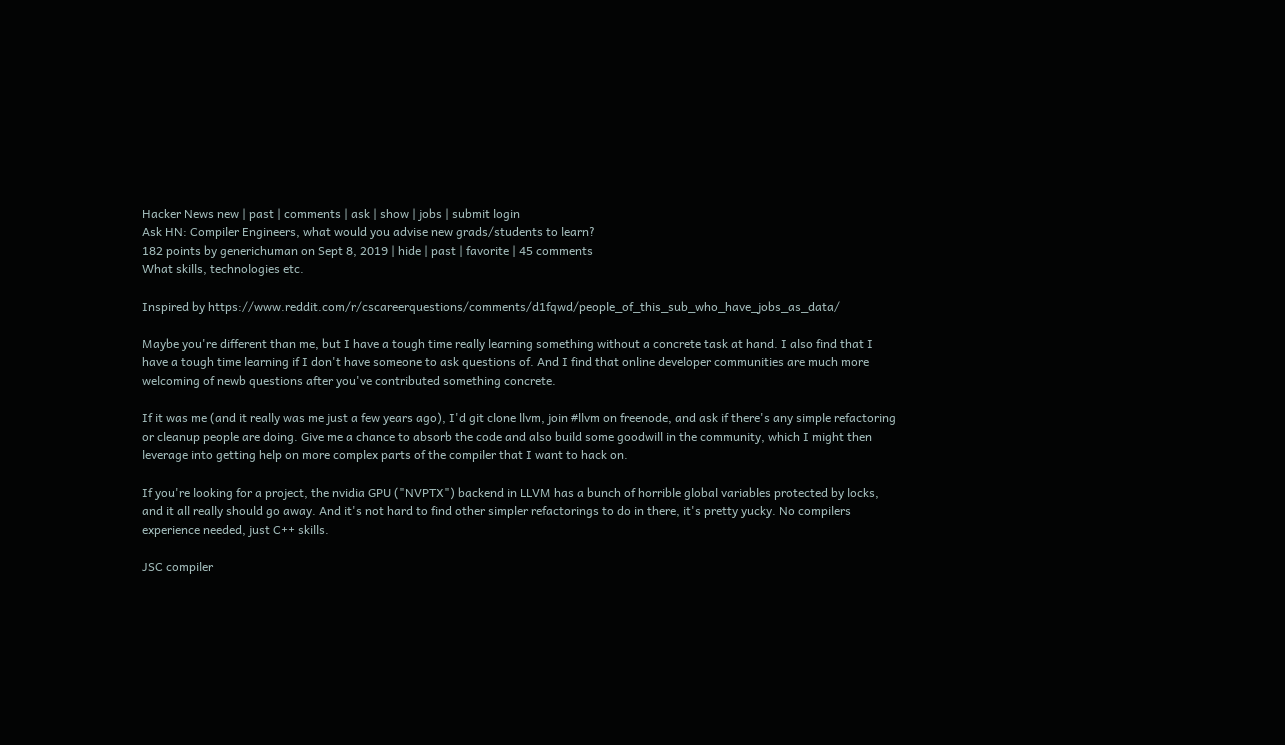Hacker News new | past | comments | ask | show | jobs | submit login
Ask HN: Compiler Engineers, what would you advise new grads/students to learn?
182 points by generichuman on Sept 8, 2019 | hide | past | favorite | 45 comments
What skills, technologies etc.

Inspired by https://www.reddit.com/r/cscareerquestions/comments/d1fqwd/people_of_this_sub_who_have_jobs_as_data/

Maybe you're different than me, but I have a tough time really learning something without a concrete task at hand. I also find that I have a tough time learning if I don't have someone to ask questions of. And I find that online developer communities are much more welcoming of newb questions after you've contributed something concrete.

If it was me (and it really was me just a few years ago), I'd git clone llvm, join #llvm on freenode, and ask if there's any simple refactoring or cleanup people are doing. Give me a chance to absorb the code and also build some goodwill in the community, which I might then leverage into getting help on more complex parts of the compiler that I want to hack on.

If you're looking for a project, the nvidia GPU ("NVPTX") backend in LLVM has a bunch of horrible global variables protected by locks, and it all really should go away. And it's not hard to find other simpler refactorings to do in there, it's pretty yucky. No compilers experience needed, just C++ skills.

JSC compiler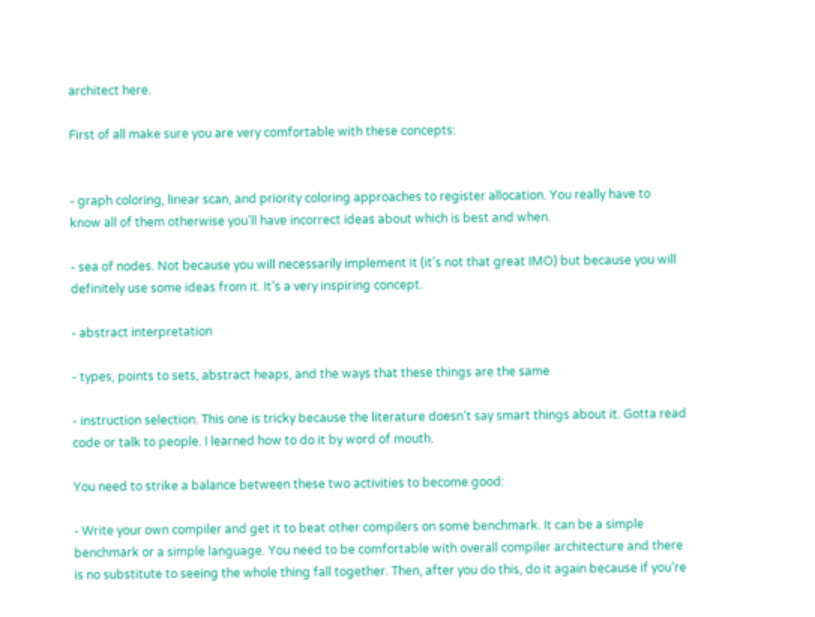architect here.

First of all make sure you are very comfortable with these concepts:


- graph coloring, linear scan, and priority coloring approaches to register allocation. You really have to know all of them otherwise you’ll have incorrect ideas about which is best and when.

- sea of nodes. Not because you will necessarily implement it (it’s not that great IMO) but because you will definitely use some ideas from it. It’s a very inspiring concept.

- abstract interpretation

- types, points to sets, abstract heaps, and the ways that these things are the same

- instruction selection. This one is tricky because the literature doesn’t say smart things about it. Gotta read code or talk to people. I learned how to do it by word of mouth.

You need to strike a balance between these two activities to become good:

- Write your own compiler and get it to beat other compilers on some benchmark. It can be a simple benchmark or a simple language. You need to be comfortable with overall compiler architecture and there is no substitute to seeing the whole thing fall together. Then, after you do this, do it again because if you’re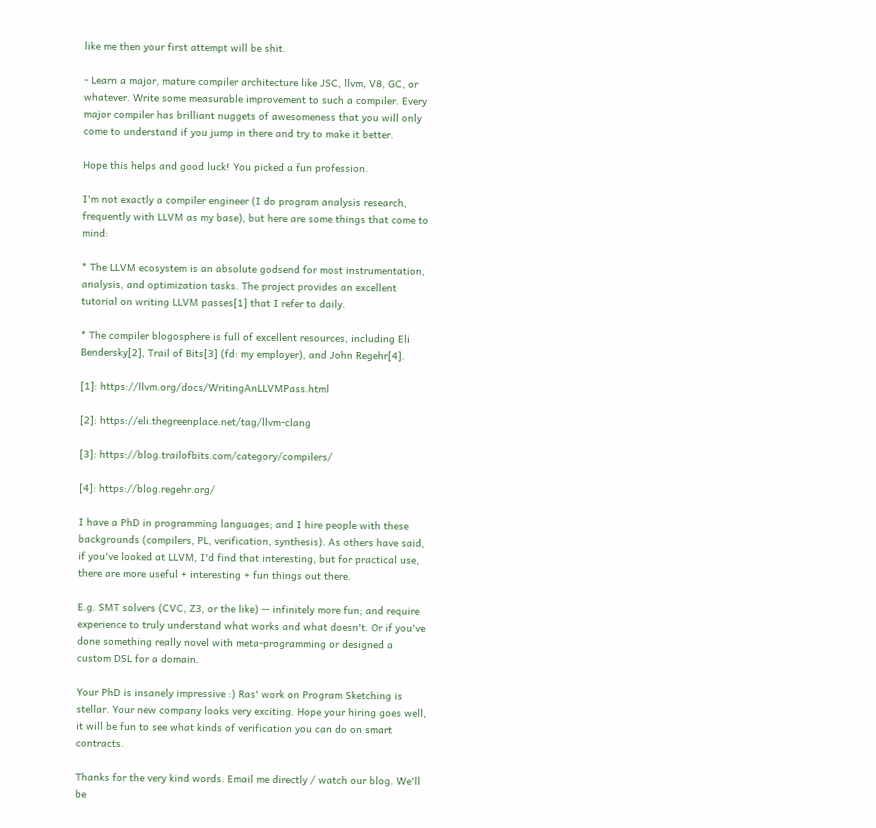like me then your first attempt will be shit.

- Learn a major, mature compiler architecture like JSC, llvm, V8, GC, or whatever. Write some measurable improvement to such a compiler. Every major compiler has brilliant nuggets of awesomeness that you will only come to understand if you jump in there and try to make it better.

Hope this helps and good luck! You picked a fun profession.

I'm not exactly a compiler engineer (I do program analysis research, frequently with LLVM as my base), but here are some things that come to mind:

* The LLVM ecosystem is an absolute godsend for most instrumentation, analysis, and optimization tasks. The project provides an excellent tutorial on writing LLVM passes[1] that I refer to daily.

* The compiler blogosphere is full of excellent resources, including Eli Bendersky[2], Trail of Bits[3] (fd: my employer), and John Regehr[4].

[1]: https://llvm.org/docs/WritingAnLLVMPass.html

[2]: https://eli.thegreenplace.net/tag/llvm-clang

[3]: https://blog.trailofbits.com/category/compilers/

[4]: https://blog.regehr.org/

I have a PhD in programming languages; and I hire people with these backgrounds (compilers, PL, verification, synthesis). As others have said, if you've looked at LLVM, I'd find that interesting, but for practical use, there are more useful + interesting + fun things out there.

E.g. SMT solvers (CVC, Z3, or the like) -- infinitely more fun; and require experience to truly understand what works and what doesn't. Or if you've done something really novel with meta-programming or designed a custom DSL for a domain.

Your PhD is insanely impressive :) Ras' work on Program Sketching is stellar. Your new company looks very exciting. Hope your hiring goes well, it will be fun to see what kinds of verification you can do on smart contracts.

Thanks for the very kind words. Email me directly / watch our blog. We'll be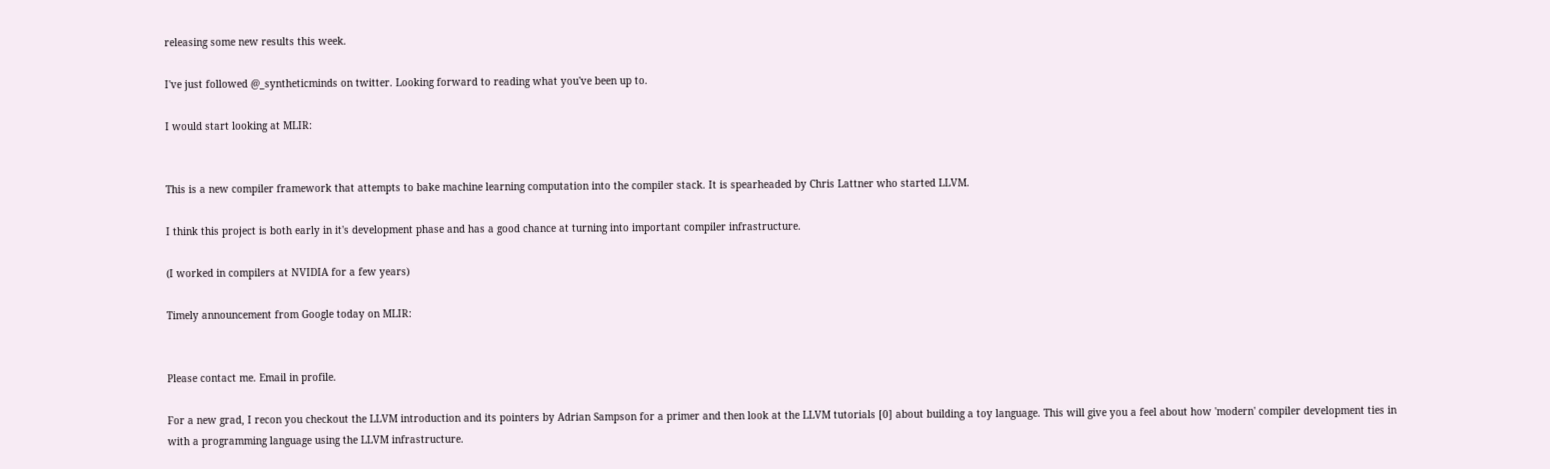releasing some new results this week.

I've just followed @_syntheticminds on twitter. Looking forward to reading what you've been up to.

I would start looking at MLIR:


This is a new compiler framework that attempts to bake machine learning computation into the compiler stack. It is spearheaded by Chris Lattner who started LLVM.

I think this project is both early in it's development phase and has a good chance at turning into important compiler infrastructure.

(I worked in compilers at NVIDIA for a few years)

Timely announcement from Google today on MLIR:


Please contact me. Email in profile.

For a new grad, I recon you checkout the LLVM introduction and its pointers by Adrian Sampson for a primer and then look at the LLVM tutorials [0] about building a toy language. This will give you a feel about how 'modern' compiler development ties in with a programming language using the LLVM infrastructure.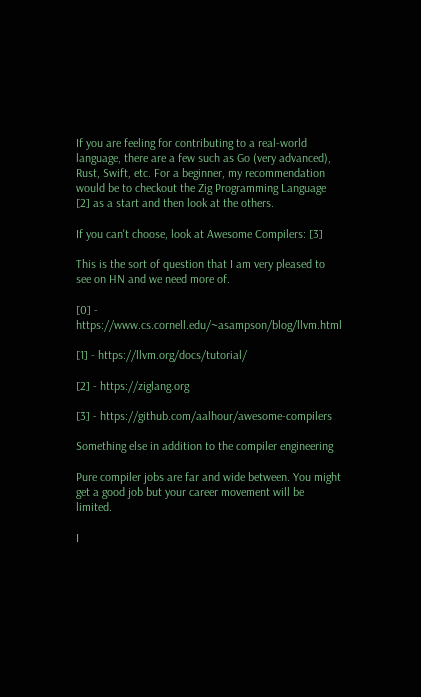If you are feeling for contributing to a real-world language, there are a few such as Go (very advanced), Rust, Swift, etc. For a beginner, my recommendation would be to checkout the Zig Programming Language [2] as a start and then look at the others.

If you can't choose, look at Awesome Compilers: [3]

This is the sort of question that I am very pleased to see on HN and we need more of.

[0] - https://www.cs.cornell.edu/~asampson/blog/llvm.html

[1] - https://llvm.org/docs/tutorial/

[2] - https://ziglang.org

[3] - https://github.com/aalhour/awesome-compilers

Something else in addition to the compiler engineering

Pure compiler jobs are far and wide between. You might get a good job but your career movement will be limited.

I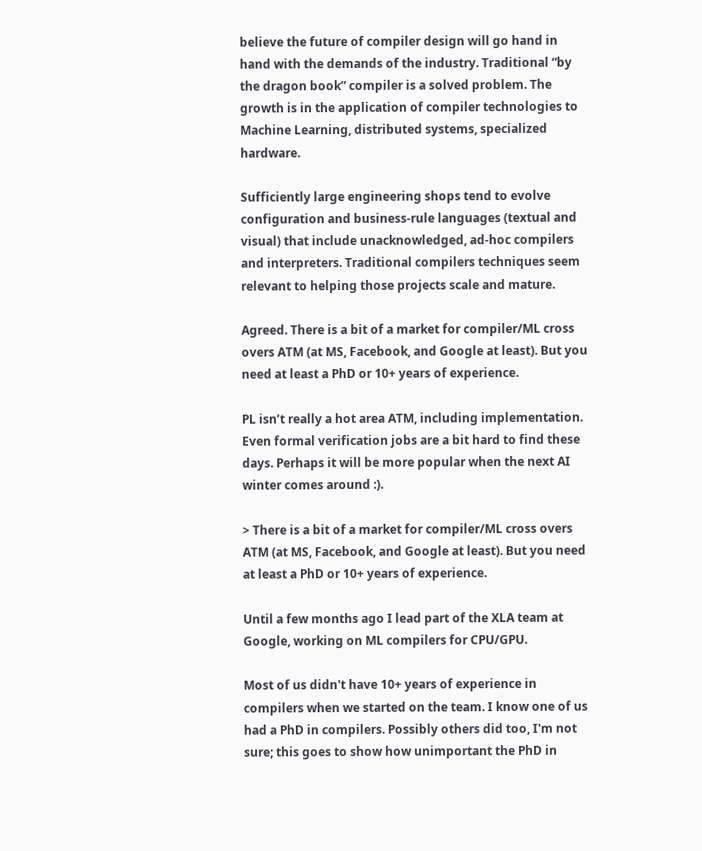believe the future of compiler design will go hand in hand with the demands of the industry. Traditional “by the dragon book” compiler is a solved problem. The growth is in the application of compiler technologies to Machine Learning, distributed systems, specialized hardware.

Sufficiently large engineering shops tend to evolve configuration and business-rule languages (textual and visual) that include unacknowledged, ad-hoc compilers and interpreters. Traditional compilers techniques seem relevant to helping those projects scale and mature.

Agreed. There is a bit of a market for compiler/ML cross overs ATM (at MS, Facebook, and Google at least). But you need at least a PhD or 10+ years of experience.

PL isn’t really a hot area ATM, including implementation. Even formal verification jobs are a bit hard to find these days. Perhaps it will be more popular when the next AI winter comes around :).

> There is a bit of a market for compiler/ML cross overs ATM (at MS, Facebook, and Google at least). But you need at least a PhD or 10+ years of experience.

Until a few months ago I lead part of the XLA team at Google, working on ML compilers for CPU/GPU.

Most of us didn't have 10+ years of experience in compilers when we started on the team. I know one of us had a PhD in compilers. Possibly others did too, I'm not sure; this goes to show how unimportant the PhD in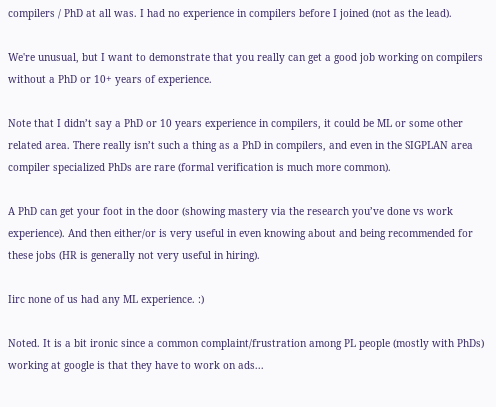compilers / PhD at all was. I had no experience in compilers before I joined (not as the lead).

We're unusual, but I want to demonstrate that you really can get a good job working on compilers without a PhD or 10+ years of experience.

Note that I didn’t say a PhD or 10 years experience in compilers, it could be ML or some other related area. There really isn’t such a thing as a PhD in compilers, and even in the SIGPLAN area compiler specialized PhDs are rare (formal verification is much more common).

A PhD can get your foot in the door (showing mastery via the research you’ve done vs work experience). And then either/or is very useful in even knowing about and being recommended for these jobs (HR is generally not very useful in hiring).

Iirc none of us had any ML experience. :)

Noted. It is a bit ironic since a common complaint/frustration among PL people (mostly with PhDs) working at google is that they have to work on ads...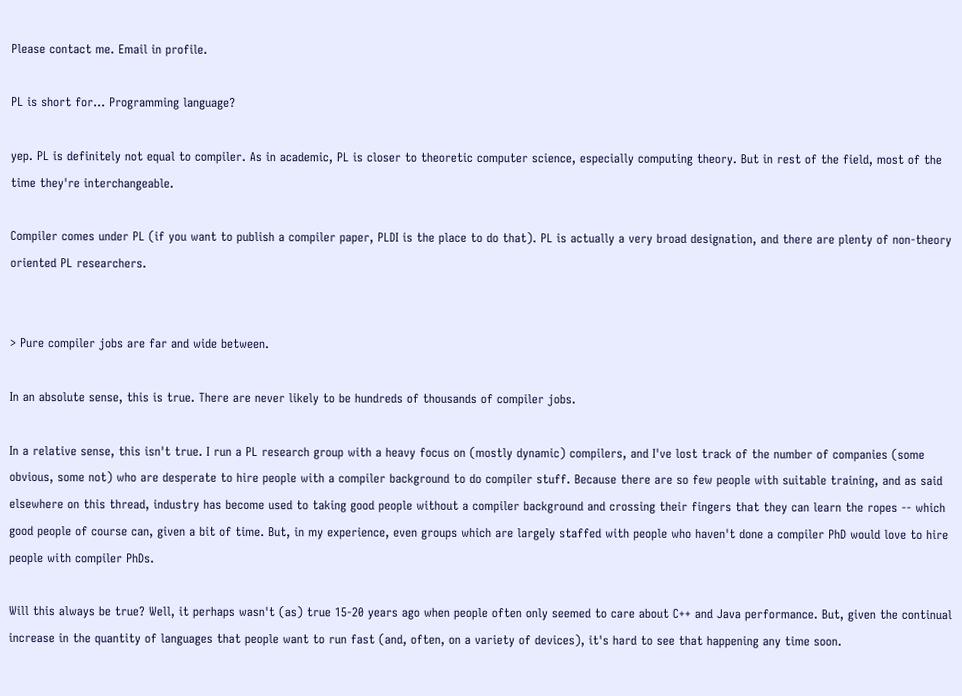Please contact me. Email in profile.

PL is short for... Programming language?

yep. PL is definitely not equal to compiler. As in academic, PL is closer to theoretic computer science, especially computing theory. But in rest of the field, most of the time they're interchangeable.

Compiler comes under PL (if you want to publish a compiler paper, PLDI is the place to do that). PL is actually a very broad designation, and there are plenty of non-theory oriented PL researchers.


> Pure compiler jobs are far and wide between.

In an absolute sense, this is true. There are never likely to be hundreds of thousands of compiler jobs.

In a relative sense, this isn't true. I run a PL research group with a heavy focus on (mostly dynamic) compilers, and I've lost track of the number of companies (some obvious, some not) who are desperate to hire people with a compiler background to do compiler stuff. Because there are so few people with suitable training, and as said elsewhere on this thread, industry has become used to taking good people without a compiler background and crossing their fingers that they can learn the ropes -- which good people of course can, given a bit of time. But, in my experience, even groups which are largely staffed with people who haven't done a compiler PhD would love to hire people with compiler PhDs.

Will this always be true? Well, it perhaps wasn't (as) true 15-20 years ago when people often only seemed to care about C++ and Java performance. But, given the continual increase in the quantity of languages that people want to run fast (and, often, on a variety of devices), it's hard to see that happening any time soon.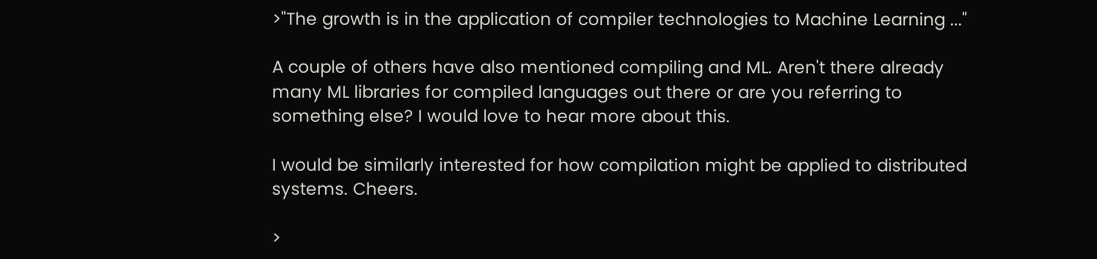>"The growth is in the application of compiler technologies to Machine Learning ..."

A couple of others have also mentioned compiling and ML. Aren't there already many ML libraries for compiled languages out there or are you referring to something else? I would love to hear more about this.

I would be similarly interested for how compilation might be applied to distributed systems. Cheers.

>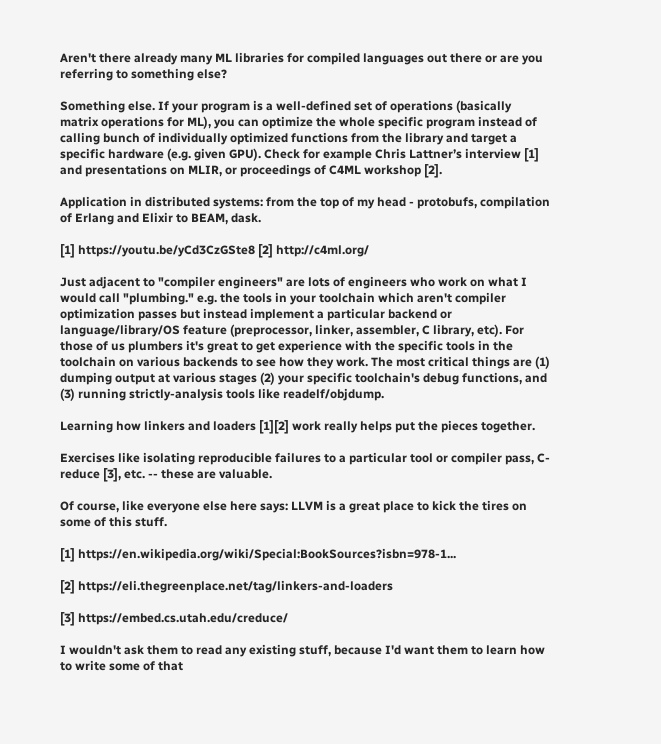Aren't there already many ML libraries for compiled languages out there or are you referring to something else?

Something else. If your program is a well-defined set of operations (basically matrix operations for ML), you can optimize the whole specific program instead of calling bunch of individually optimized functions from the library and target a specific hardware (e.g. given GPU). Check for example Chris Lattner’s interview [1] and presentations on MLIR, or proceedings of C4ML workshop [2].

Application in distributed systems: from the top of my head - protobufs, compilation of Erlang and Elixir to BEAM, dask.

[1] https://youtu.be/yCd3CzGSte8 [2] http://c4ml.org/

Just adjacent to "compiler engineers" are lots of engineers who work on what I would call "plumbing." e.g. the tools in your toolchain which aren't compiler optimization passes but instead implement a particular backend or language/library/OS feature (preprocessor, linker, assembler, C library, etc). For those of us plumbers it's great to get experience with the specific tools in the toolchain on various backends to see how they work. The most critical things are (1) dumping output at various stages (2) your specific toolchain's debug functions, and (3) running strictly-analysis tools like readelf/objdump.

Learning how linkers and loaders [1][2] work really helps put the pieces together.

Exercises like isolating reproducible failures to a particular tool or compiler pass, C-reduce [3], etc. -- these are valuable.

Of course, like everyone else here says: LLVM is a great place to kick the tires on some of this stuff.

[1] https://en.wikipedia.org/wiki/Special:BookSources?isbn=978-1...

[2] https://eli.thegreenplace.net/tag/linkers-and-loaders

[3] https://embed.cs.utah.edu/creduce/

I wouldn't ask them to read any existing stuff, because I'd want them to learn how to write some of that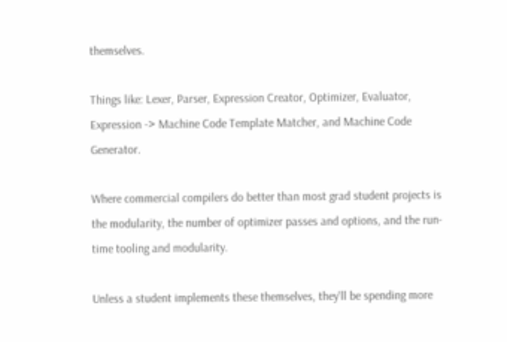themselves.

Things like: Lexer, Parser, Expression Creator, Optimizer, Evaluator, Expression -> Machine Code Template Matcher, and Machine Code Generator.

Where commercial compilers do better than most grad student projects is the modularity, the number of optimizer passes and options, and the run-time tooling and modularity.

Unless a student implements these themselves, they'll be spending more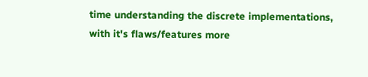time understanding the discrete implementations, with it's flaws/features more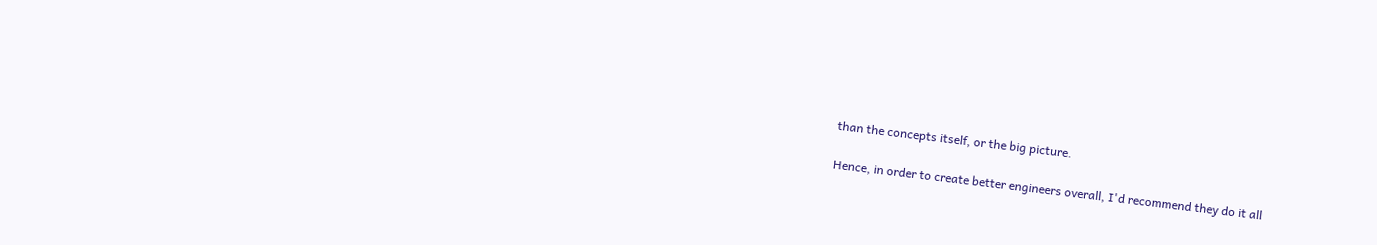than the concepts itself, or the big picture.

Hence, in order to create better engineers overall, I'd recommend they do it all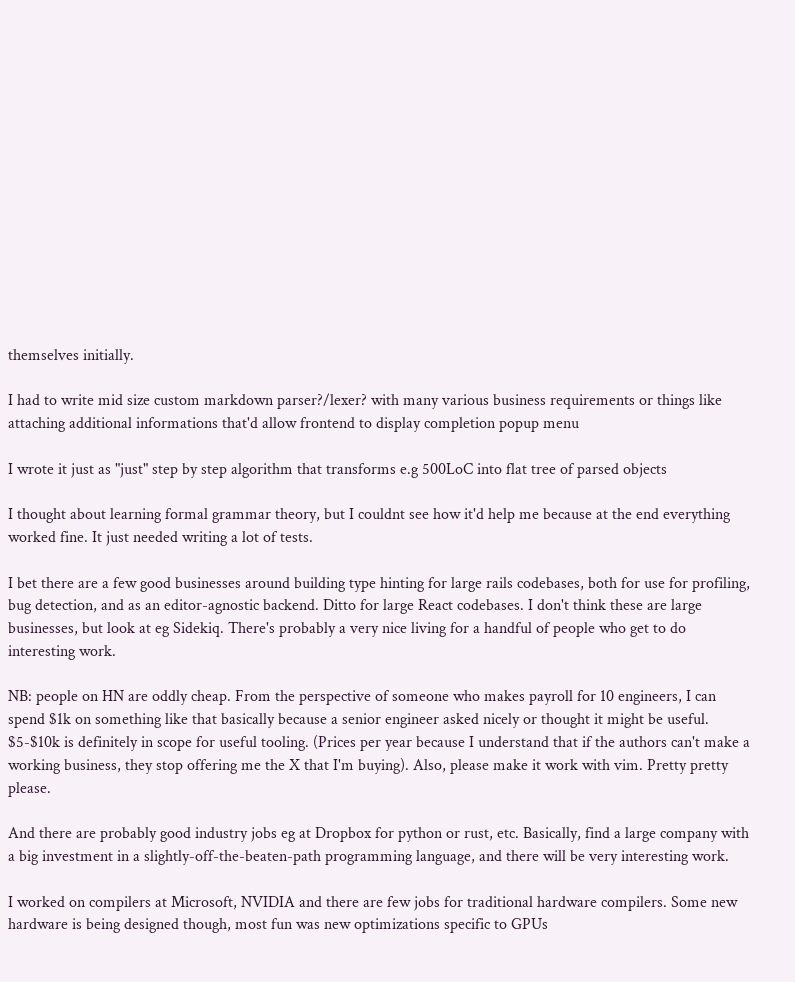themselves initially.

I had to write mid size custom markdown parser?/lexer? with many various business requirements or things like attaching additional informations that'd allow frontend to display completion popup menu

I wrote it just as "just" step by step algorithm that transforms e.g 500LoC into flat tree of parsed objects

I thought about learning formal grammar theory, but I couldnt see how it'd help me because at the end everything worked fine. It just needed writing a lot of tests.

I bet there are a few good businesses around building type hinting for large rails codebases, both for use for profiling, bug detection, and as an editor-agnostic backend. Ditto for large React codebases. I don't think these are large businesses, but look at eg Sidekiq. There's probably a very nice living for a handful of people who get to do interesting work.

NB: people on HN are oddly cheap. From the perspective of someone who makes payroll for 10 engineers, I can spend $1k on something like that basically because a senior engineer asked nicely or thought it might be useful. $5-$10k is definitely in scope for useful tooling. (Prices per year because I understand that if the authors can't make a working business, they stop offering me the X that I'm buying). Also, please make it work with vim. Pretty pretty please.

And there are probably good industry jobs eg at Dropbox for python or rust, etc. Basically, find a large company with a big investment in a slightly-off-the-beaten-path programming language, and there will be very interesting work.

I worked on compilers at Microsoft, NVIDIA and there are few jobs for traditional hardware compilers. Some new hardware is being designed though, most fun was new optimizations specific to GPUs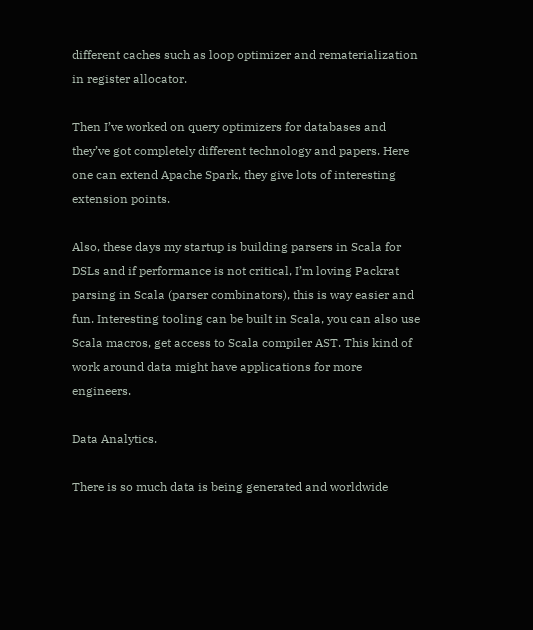different caches such as loop optimizer and rematerialization in register allocator.

Then I’ve worked on query optimizers for databases and they’ve got completely different technology and papers. Here one can extend Apache Spark, they give lots of interesting extension points.

Also, these days my startup is building parsers in Scala for DSLs and if performance is not critical, I’m loving Packrat parsing in Scala (parser combinators), this is way easier and fun. Interesting tooling can be built in Scala, you can also use Scala macros, get access to Scala compiler AST. This kind of work around data might have applications for more engineers.

Data Analytics.

There is so much data is being generated and worldwide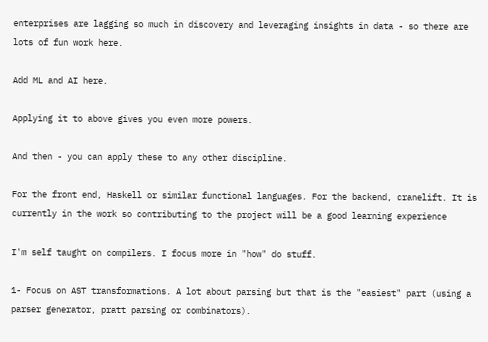enterprises are lagging so much in discovery and leveraging insights in data - so there are lots of fun work here.

Add ML and AI here.

Applying it to above gives you even more powers.

And then - you can apply these to any other discipline.

For the front end, Haskell or similar functional languages. For the backend, cranelift. It is currently in the work so contributing to the project will be a good learning experience

I'm self taught on compilers. I focus more in "how" do stuff.

1- Focus on AST transformations. A lot about parsing but that is the "easiest" part (using a parser generator, pratt parsing or combinators).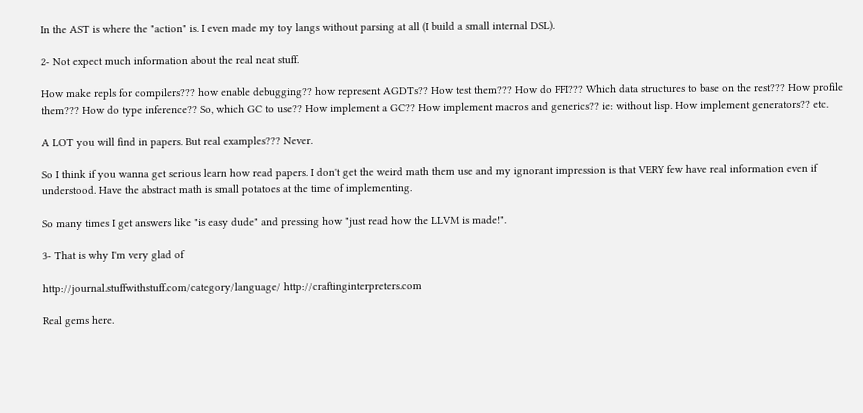In the AST is where the "action" is. I even made my toy langs without parsing at all (I build a small internal DSL).

2- Not expect much information about the real neat stuff.

How make repls for compilers??? how enable debugging?? how represent AGDTs?? How test them??? How do FFI??? Which data structures to base on the rest??? How profile them??? How do type inference?? So, which GC to use?? How implement a GC?? How implement macros and generics?? ie: without lisp. How implement generators?? etc.

A LOT you will find in papers. But real examples??? Never.

So I think if you wanna get serious learn how read papers. I don't get the weird math them use and my ignorant impression is that VERY few have real information even if understood. Have the abstract math is small potatoes at the time of implementing.

So many times I get answers like "is easy dude" and pressing how "just read how the LLVM is made!".

3- That is why I'm very glad of

http://journal.stuffwithstuff.com/category/language/ http://craftinginterpreters.com

Real gems here.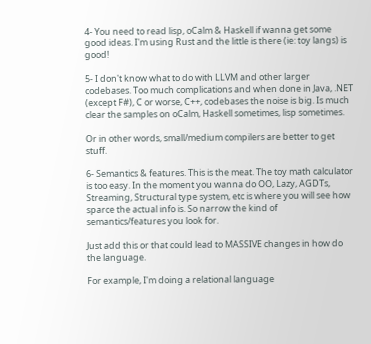4- You need to read lisp, oCalm & Haskell if wanna get some good ideas. I'm using Rust and the little is there (ie: toy langs) is good!

5- I don't know what to do with LLVM and other larger codebases. Too much complications and when done in Java, .NET (except F#), C or worse, C++, codebases the noise is big. Is much clear the samples on oCalm, Haskell sometimes, lisp sometimes.

Or in other words, small/medium compilers are better to get stuff.

6- Semantics & features. This is the meat. The toy math calculator is too easy. In the moment you wanna do OO, Lazy, AGDTs, Streaming, Structural type system, etc is where you will see how sparce the actual info is. So narrow the kind of semantics/features you look for.

Just add this or that could lead to MASSIVE changes in how do the language.

For example, I'm doing a relational language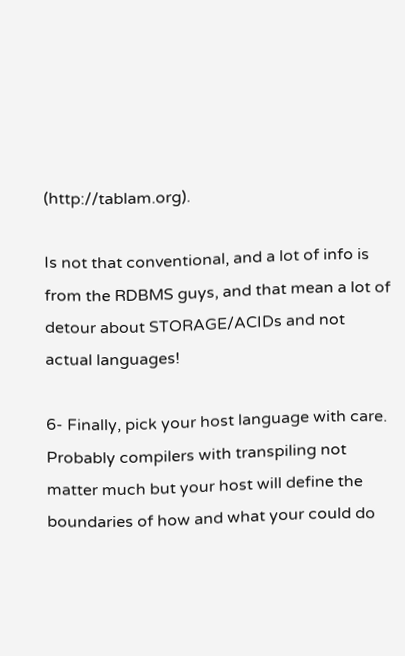(http://tablam.org).

Is not that conventional, and a lot of info is from the RDBMS guys, and that mean a lot of detour about STORAGE/ACIDs and not actual languages!

6- Finally, pick your host language with care. Probably compilers with transpiling not matter much but your host will define the boundaries of how and what your could do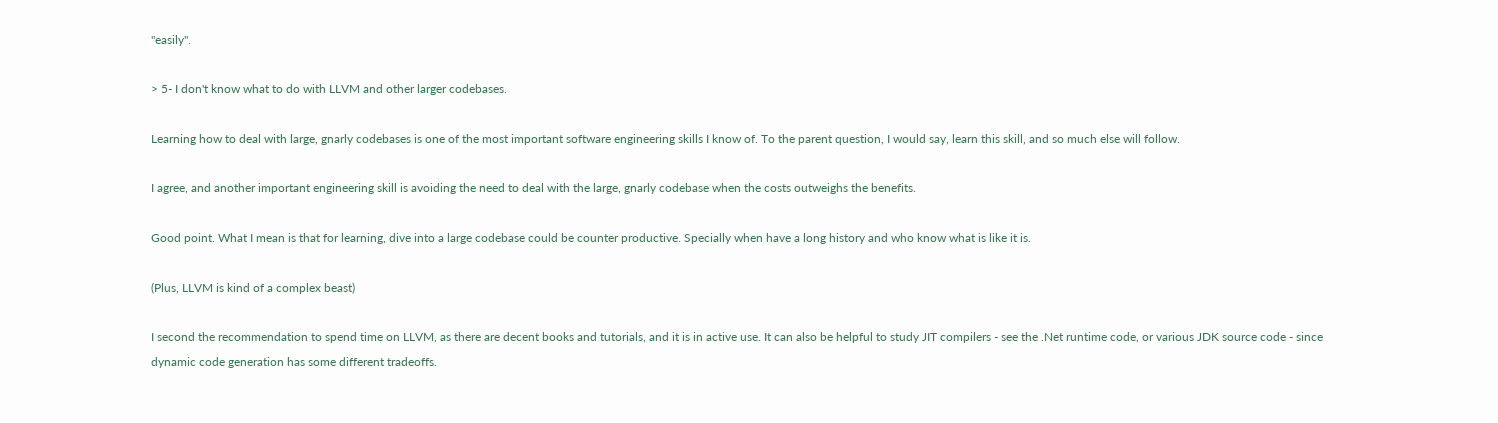"easily".

> 5- I don't know what to do with LLVM and other larger codebases.

Learning how to deal with large, gnarly codebases is one of the most important software engineering skills I know of. To the parent question, I would say, learn this skill, and so much else will follow.

I agree, and another important engineering skill is avoiding the need to deal with the large, gnarly codebase when the costs outweighs the benefits.

Good point. What I mean is that for learning, dive into a large codebase could be counter productive. Specially when have a long history and who know what is like it is.

(Plus, LLVM is kind of a complex beast)

I second the recommendation to spend time on LLVM, as there are decent books and tutorials, and it is in active use. It can also be helpful to study JIT compilers - see the .Net runtime code, or various JDK source code - since dynamic code generation has some different tradeoffs.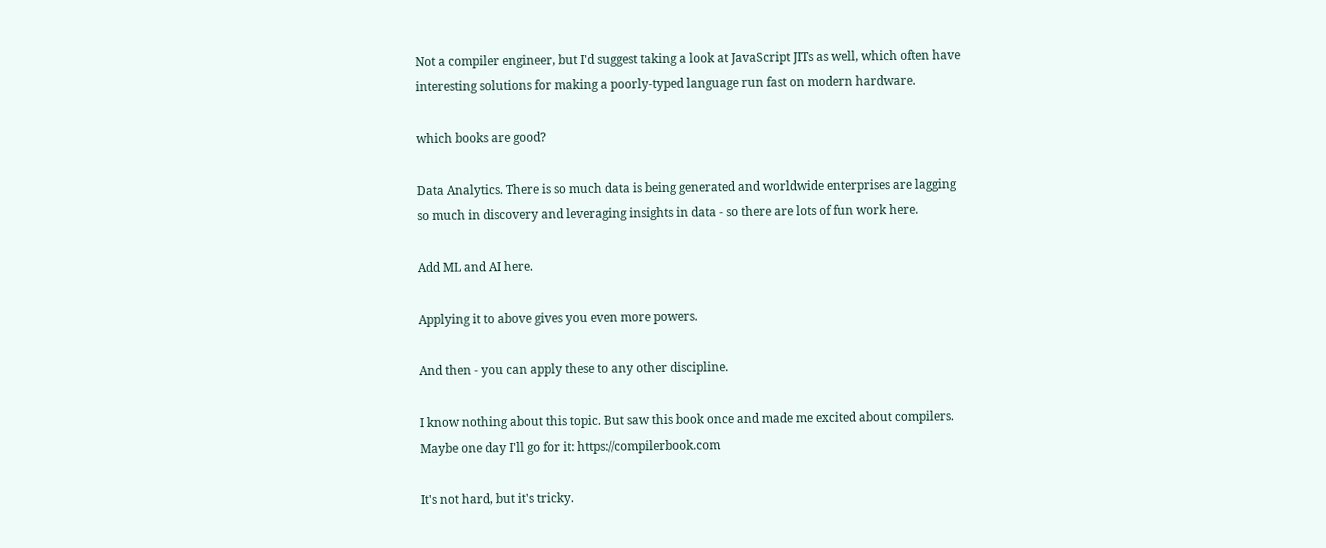Not a compiler engineer, but I'd suggest taking a look at JavaScript JITs as well, which often have interesting solutions for making a poorly-typed language run fast on modern hardware.

which books are good?

Data Analytics. There is so much data is being generated and worldwide enterprises are lagging so much in discovery and leveraging insights in data - so there are lots of fun work here.

Add ML and AI here.

Applying it to above gives you even more powers.

And then - you can apply these to any other discipline.

I know nothing about this topic. But saw this book once and made me excited about compilers. Maybe one day I'll go for it: https://compilerbook.com

It's not hard, but it's tricky.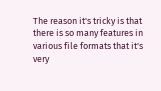The reason it's tricky is that there is so many features in various file formats that it's very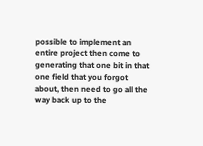possible to implement an entire project then come to generating that one bit in that one field that you forgot about, then need to go all the way back up to the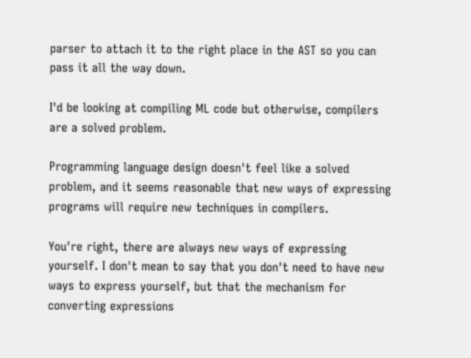parser to attach it to the right place in the AST so you can pass it all the way down.

I'd be looking at compiling ML code but otherwise, compilers are a solved problem.

Programming language design doesn't feel like a solved problem, and it seems reasonable that new ways of expressing programs will require new techniques in compilers.

You're right, there are always new ways of expressing yourself. I don't mean to say that you don't need to have new ways to express yourself, but that the mechanism for converting expressions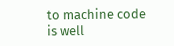to machine code is well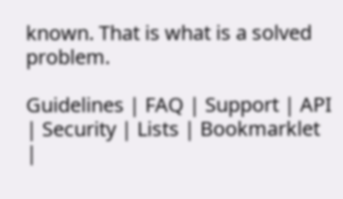known. That is what is a solved problem.

Guidelines | FAQ | Support | API | Security | Lists | Bookmarklet |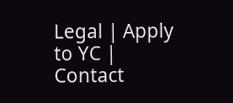Legal | Apply to YC | Contact